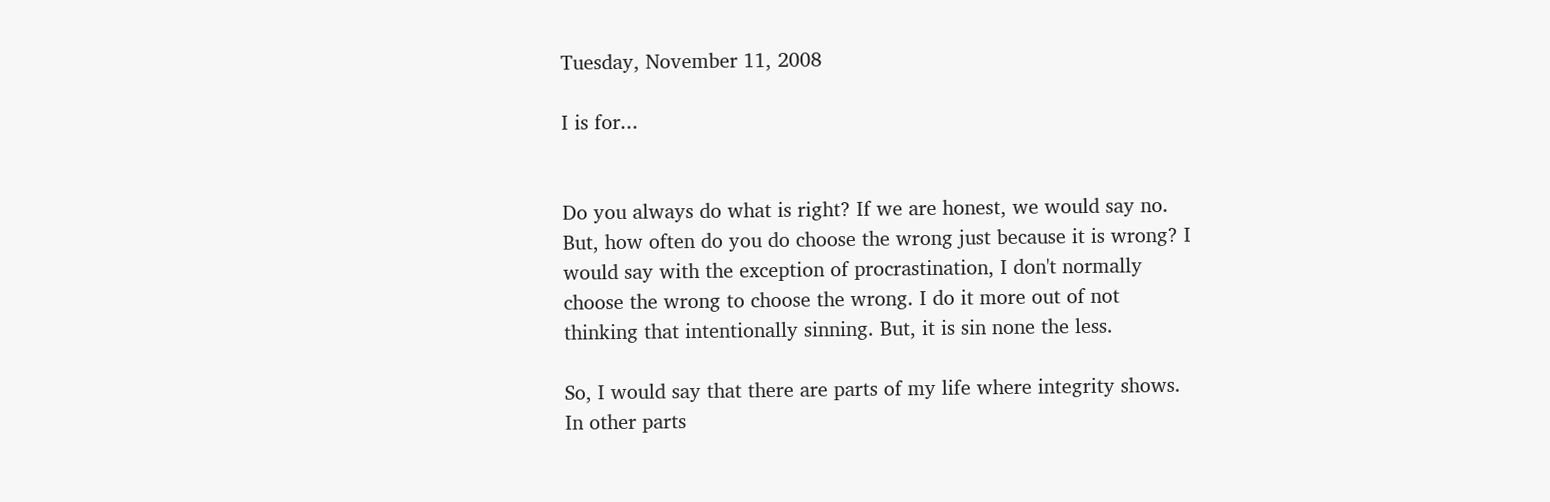Tuesday, November 11, 2008

I is for...


Do you always do what is right? If we are honest, we would say no. But, how often do you do choose the wrong just because it is wrong? I would say with the exception of procrastination, I don't normally choose the wrong to choose the wrong. I do it more out of not thinking that intentionally sinning. But, it is sin none the less.

So, I would say that there are parts of my life where integrity shows. In other parts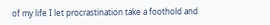of my life I let procrastination take a foothold and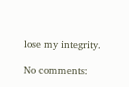lose my integrity.

No comments: